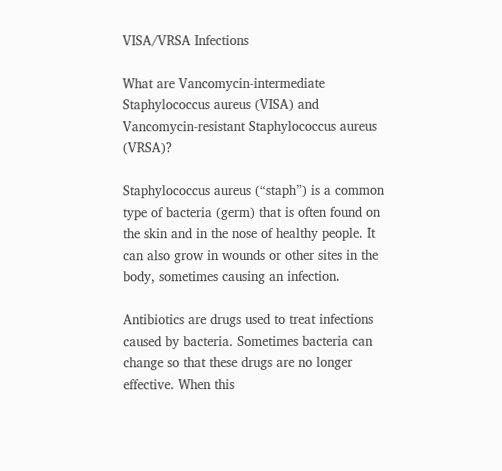VISA/VRSA Infections

What are Vancomycin-intermediate Staphylococcus aureus (VISA) and Vancomycin-resistant Staphylococcus aureus (VRSA)?

Staphylococcus aureus (“staph”) is a common type of bacteria (germ) that is often found on the skin and in the nose of healthy people. It can also grow in wounds or other sites in the body, sometimes causing an infection.

Antibiotics are drugs used to treat infections caused by bacteria. Sometimes bacteria can change so that these drugs are no longer effective. When this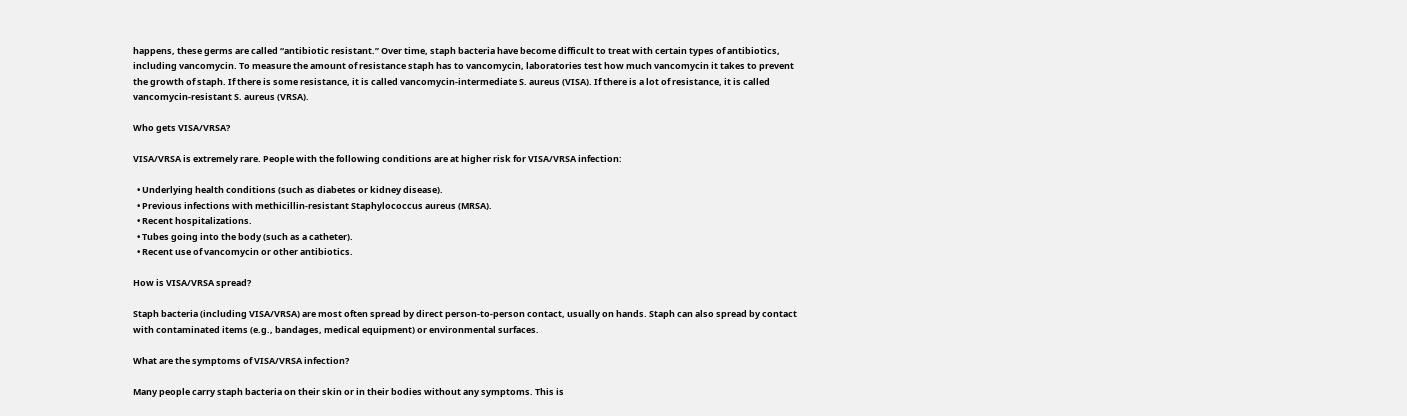happens, these germs are called “antibiotic resistant.” Over time, staph bacteria have become difficult to treat with certain types of antibiotics, including vancomycin. To measure the amount of resistance staph has to vancomycin, laboratories test how much vancomycin it takes to prevent the growth of staph. If there is some resistance, it is called vancomycin-intermediate S. aureus (VISA). If there is a lot of resistance, it is called vancomycin-resistant S. aureus (VRSA).

Who gets VISA/VRSA?

VISA/VRSA is extremely rare. People with the following conditions are at higher risk for VISA/VRSA infection:

  • Underlying health conditions (such as diabetes or kidney disease).
  • Previous infections with methicillin-resistant Staphylococcus aureus (MRSA).
  • Recent hospitalizations.
  • Tubes going into the body (such as a catheter).
  • Recent use of vancomycin or other antibiotics.

How is VISA/VRSA spread?

Staph bacteria (including VISA/VRSA) are most often spread by direct person-to-person contact, usually on hands. Staph can also spread by contact with contaminated items (e.g., bandages, medical equipment) or environmental surfaces.

What are the symptoms of VISA/VRSA infection?

Many people carry staph bacteria on their skin or in their bodies without any symptoms. This is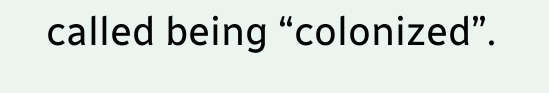called being “colonized”.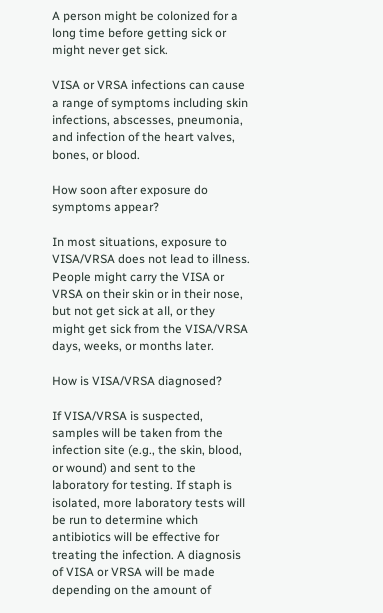A person might be colonized for a long time before getting sick or might never get sick.

VISA or VRSA infections can cause a range of symptoms including skin infections, abscesses, pneumonia, and infection of the heart valves, bones, or blood.

How soon after exposure do symptoms appear?

In most situations, exposure to VISA/VRSA does not lead to illness. People might carry the VISA or VRSA on their skin or in their nose, but not get sick at all, or they might get sick from the VISA/VRSA days, weeks, or months later.

How is VISA/VRSA diagnosed?

If VISA/VRSA is suspected, samples will be taken from the infection site (e.g., the skin, blood, or wound) and sent to the laboratory for testing. If staph is isolated, more laboratory tests will be run to determine which antibiotics will be effective for treating the infection. A diagnosis of VISA or VRSA will be made depending on the amount of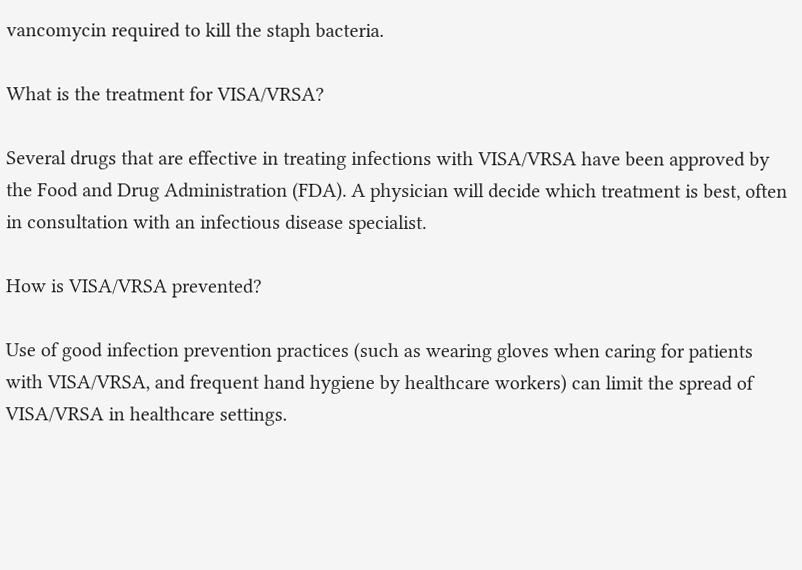vancomycin required to kill the staph bacteria.

What is the treatment for VISA/VRSA?

Several drugs that are effective in treating infections with VISA/VRSA have been approved by the Food and Drug Administration (FDA). A physician will decide which treatment is best, often in consultation with an infectious disease specialist.

How is VISA/VRSA prevented?

Use of good infection prevention practices (such as wearing gloves when caring for patients with VISA/VRSA, and frequent hand hygiene by healthcare workers) can limit the spread of VISA/VRSA in healthcare settings.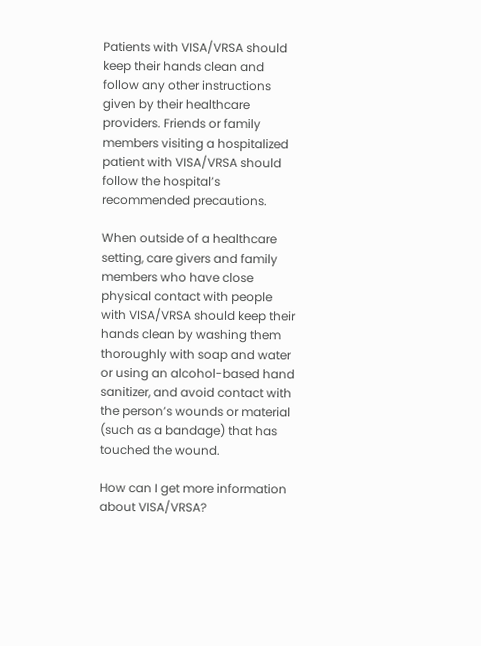Patients with VISA/VRSA should keep their hands clean and follow any other instructions given by their healthcare providers. Friends or family members visiting a hospitalized patient with VISA/VRSA should follow the hospital’s recommended precautions.

When outside of a healthcare setting, care givers and family members who have close physical contact with people with VISA/VRSA should keep their hands clean by washing them thoroughly with soap and water or using an alcohol-based hand sanitizer, and avoid contact with the person’s wounds or material (such as a bandage) that has touched the wound.

How can I get more information about VISA/VRSA?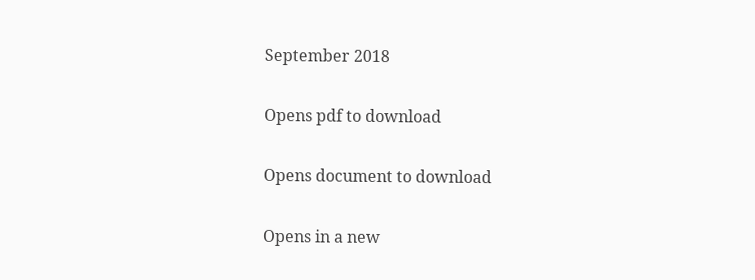September 2018

Opens pdf to download

Opens document to download

Opens in a new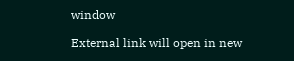window

External link will open in new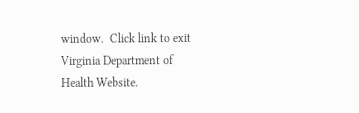window.  Click link to exit Virginia Department of Health Website.